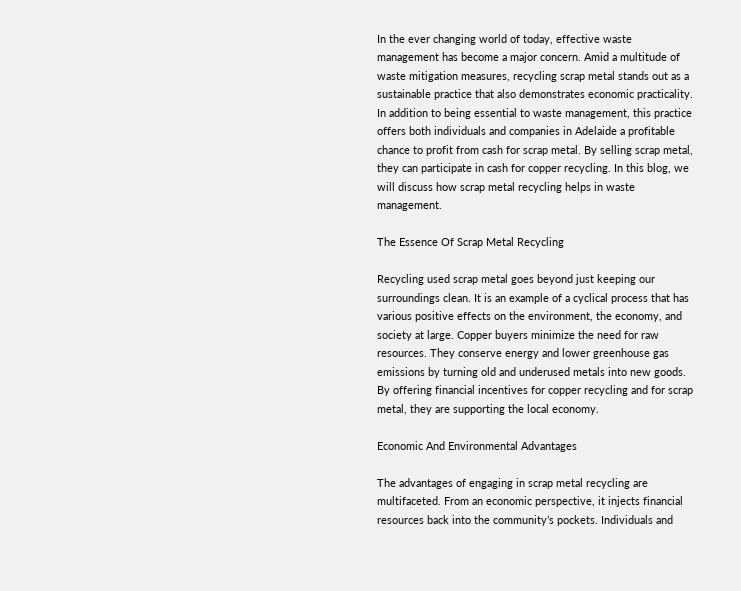In the ever changing world of today, effective waste management has become a major concern. Amid a multitude of waste mitigation measures, recycling scrap metal stands out as a sustainable practice that also demonstrates economic practicality.  In addition to being essential to waste management, this practice offers both individuals and companies in Adelaide a profitable chance to profit from cash for scrap metal. By selling scrap metal, they can participate in cash for copper recycling. In this blog, we will discuss how scrap metal recycling helps in waste management.

The Essence Of Scrap Metal Recycling

Recycling used scrap metal goes beyond just keeping our surroundings clean. It is an example of a cyclical process that has various positive effects on the environment, the economy, and society at large. Copper buyers minimize the need for raw resources. They conserve energy and lower greenhouse gas emissions by turning old and underused metals into new goods. By offering financial incentives for copper recycling and for scrap metal, they are supporting the local economy.

Economic And Environmental Advantages

The advantages of engaging in scrap metal recycling are multifaceted. From an economic perspective, it injects financial resources back into the community’s pockets. Individuals and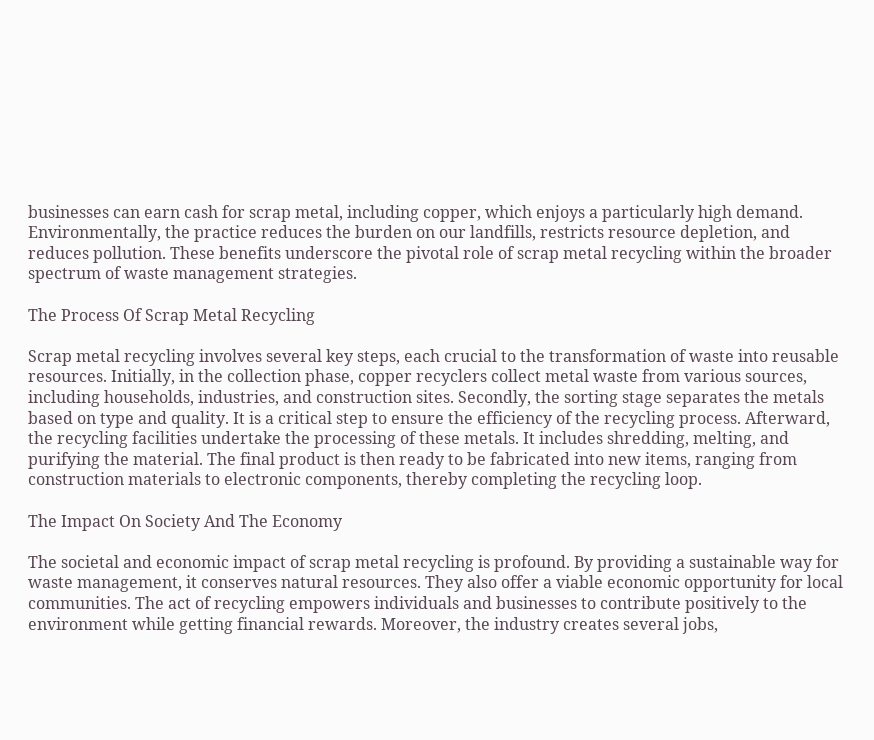businesses can earn cash for scrap metal, including copper, which enjoys a particularly high demand. Environmentally, the practice reduces the burden on our landfills, restricts resource depletion, and reduces pollution. These benefits underscore the pivotal role of scrap metal recycling within the broader spectrum of waste management strategies.

The Process Of Scrap Metal Recycling

Scrap metal recycling involves several key steps, each crucial to the transformation of waste into reusable resources. Initially, in the collection phase, copper recyclers collect metal waste from various sources, including households, industries, and construction sites. Secondly, the sorting stage separates the metals based on type and quality. It is a critical step to ensure the efficiency of the recycling process. Afterward, the recycling facilities undertake the processing of these metals. It includes shredding, melting, and purifying the material. The final product is then ready to be fabricated into new items, ranging from construction materials to electronic components, thereby completing the recycling loop.

The Impact On Society And The Economy

The societal and economic impact of scrap metal recycling is profound. By providing a sustainable way for waste management, it conserves natural resources. They also offer a viable economic opportunity for local communities. The act of recycling empowers individuals and businesses to contribute positively to the environment while getting financial rewards. Moreover, the industry creates several jobs,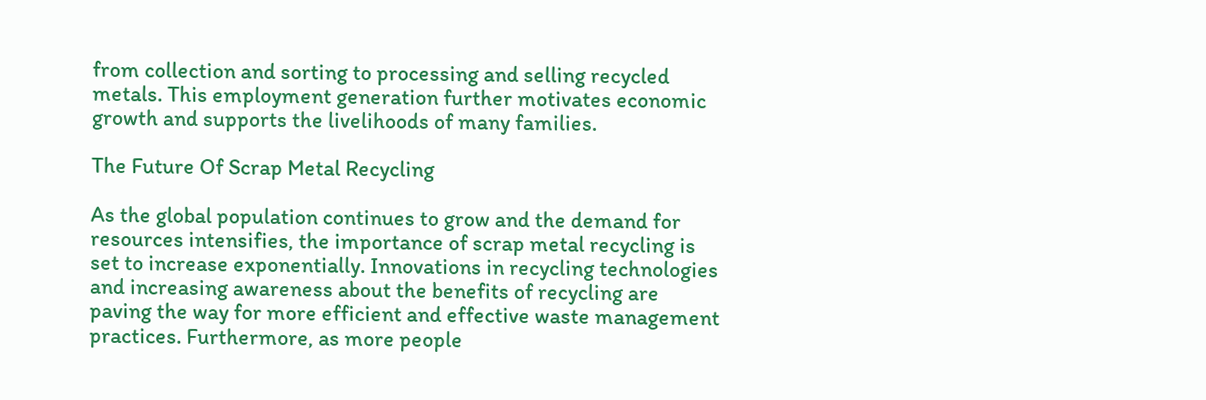from collection and sorting to processing and selling recycled metals. This employment generation further motivates economic growth and supports the livelihoods of many families.

The Future Of Scrap Metal Recycling

As the global population continues to grow and the demand for resources intensifies, the importance of scrap metal recycling is set to increase exponentially. Innovations in recycling technologies and increasing awareness about the benefits of recycling are paving the way for more efficient and effective waste management practices. Furthermore, as more people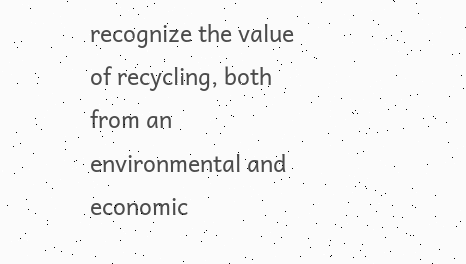recognize the value of recycling, both from an environmental and economic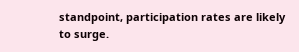standpoint, participation rates are likely to surge.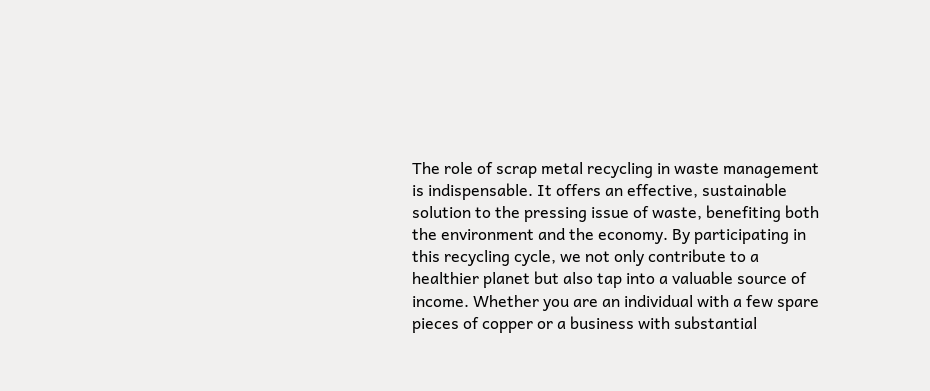The role of scrap metal recycling in waste management is indispensable. It offers an effective, sustainable solution to the pressing issue of waste, benefiting both the environment and the economy. By participating in this recycling cycle, we not only contribute to a healthier planet but also tap into a valuable source of income. Whether you are an individual with a few spare pieces of copper or a business with substantial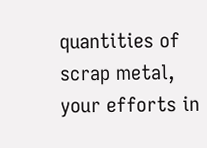quantities of scrap metal, your efforts in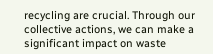recycling are crucial. Through our collective actions, we can make a significant impact on waste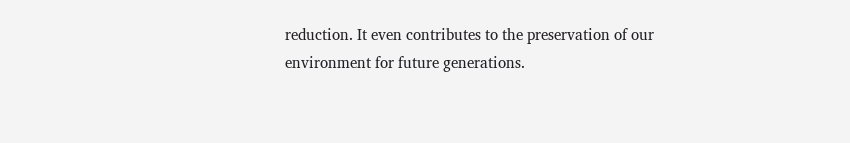reduction. It even contributes to the preservation of our environment for future generations.